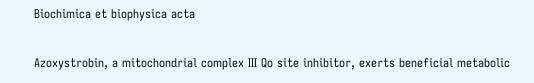Biochimica et biophysica acta

Azoxystrobin, a mitochondrial complex III Qo site inhibitor, exerts beneficial metabolic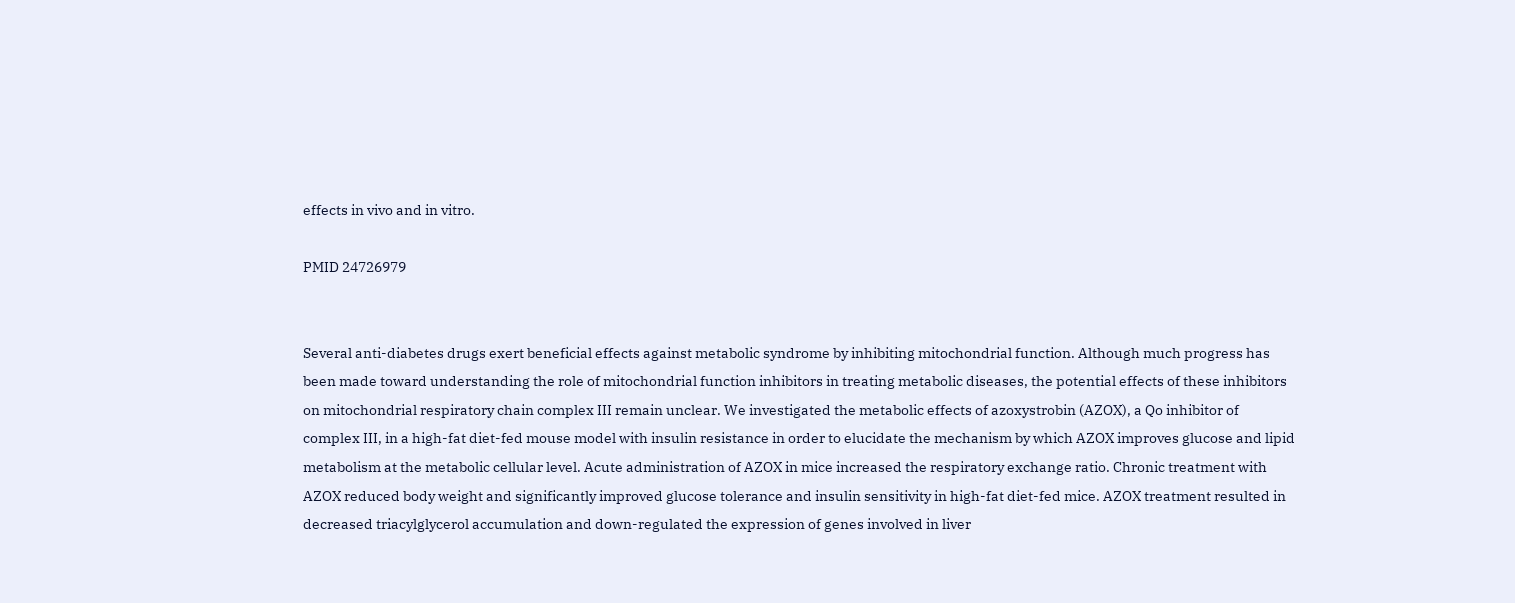effects in vivo and in vitro.

PMID 24726979


Several anti-diabetes drugs exert beneficial effects against metabolic syndrome by inhibiting mitochondrial function. Although much progress has been made toward understanding the role of mitochondrial function inhibitors in treating metabolic diseases, the potential effects of these inhibitors on mitochondrial respiratory chain complex III remain unclear. We investigated the metabolic effects of azoxystrobin (AZOX), a Qo inhibitor of complex III, in a high-fat diet-fed mouse model with insulin resistance in order to elucidate the mechanism by which AZOX improves glucose and lipid metabolism at the metabolic cellular level. Acute administration of AZOX in mice increased the respiratory exchange ratio. Chronic treatment with AZOX reduced body weight and significantly improved glucose tolerance and insulin sensitivity in high-fat diet-fed mice. AZOX treatment resulted in decreased triacylglycerol accumulation and down-regulated the expression of genes involved in liver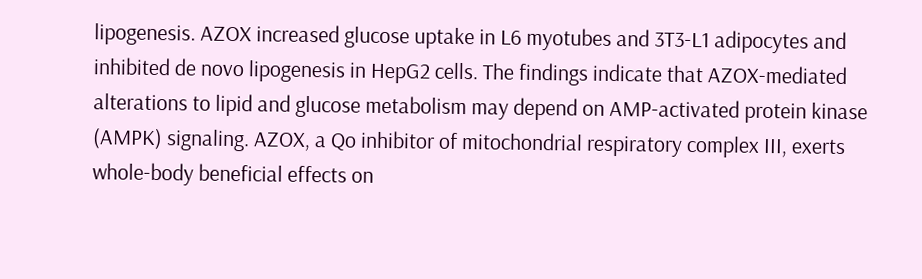lipogenesis. AZOX increased glucose uptake in L6 myotubes and 3T3-L1 adipocytes and inhibited de novo lipogenesis in HepG2 cells. The findings indicate that AZOX-mediated alterations to lipid and glucose metabolism may depend on AMP-activated protein kinase (AMPK) signaling. AZOX, a Qo inhibitor of mitochondrial respiratory complex III, exerts whole-body beneficial effects on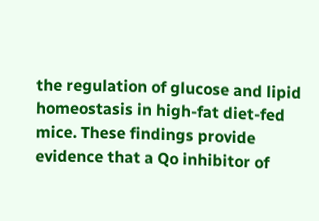the regulation of glucose and lipid homeostasis in high-fat diet-fed mice. These findings provide evidence that a Qo inhibitor of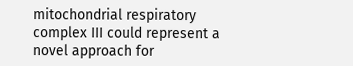mitochondrial respiratory complex III could represent a novel approach for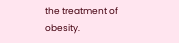the treatment of obesity.